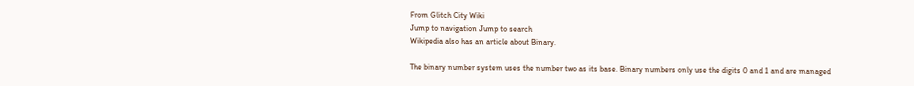From Glitch City Wiki
Jump to navigation Jump to search
Wikipedia also has an article about Binary.

The binary number system uses the number two as its base. Binary numbers only use the digits 0 and 1 and are managed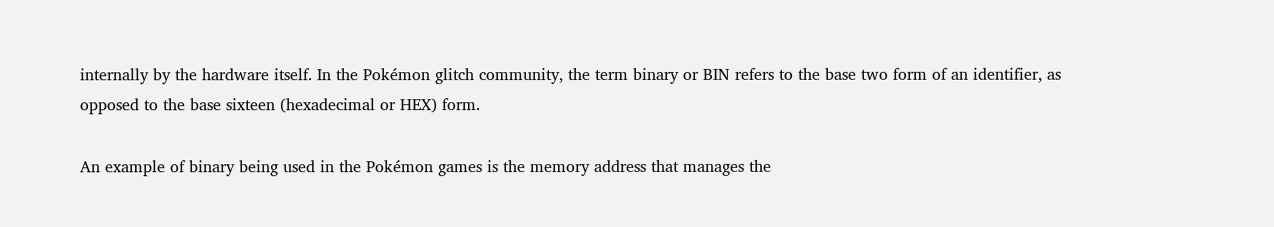internally by the hardware itself. In the Pokémon glitch community, the term binary or BIN refers to the base two form of an identifier, as opposed to the base sixteen (hexadecimal or HEX) form.

An example of binary being used in the Pokémon games is the memory address that manages the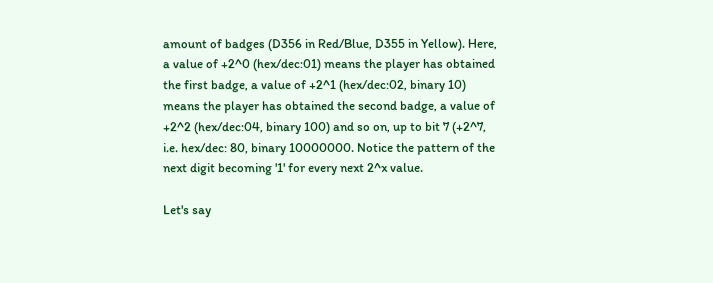amount of badges (D356 in Red/Blue, D355 in Yellow). Here, a value of +2^0 (hex/dec:01) means the player has obtained the first badge, a value of +2^1 (hex/dec:02, binary 10) means the player has obtained the second badge, a value of +2^2 (hex/dec:04, binary 100) and so on, up to bit 7 (+2^7, i.e. hex/dec: 80, binary 10000000. Notice the pattern of the next digit becoming '1' for every next 2^x value.

Let's say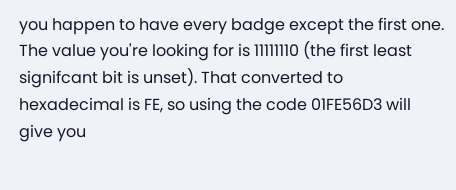you happen to have every badge except the first one. The value you're looking for is 11111110 (the first least signifcant bit is unset). That converted to hexadecimal is FE, so using the code 01FE56D3 will give you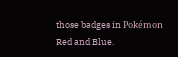those badges in Pokémon Red and Blue.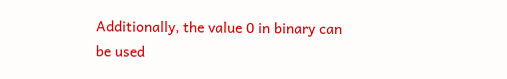Additionally, the value 0 in binary can be used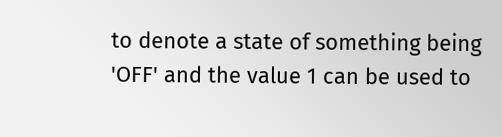to denote a state of something being 'OFF' and the value 1 can be used to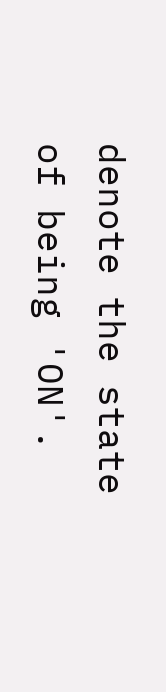denote the state of being 'ON'.